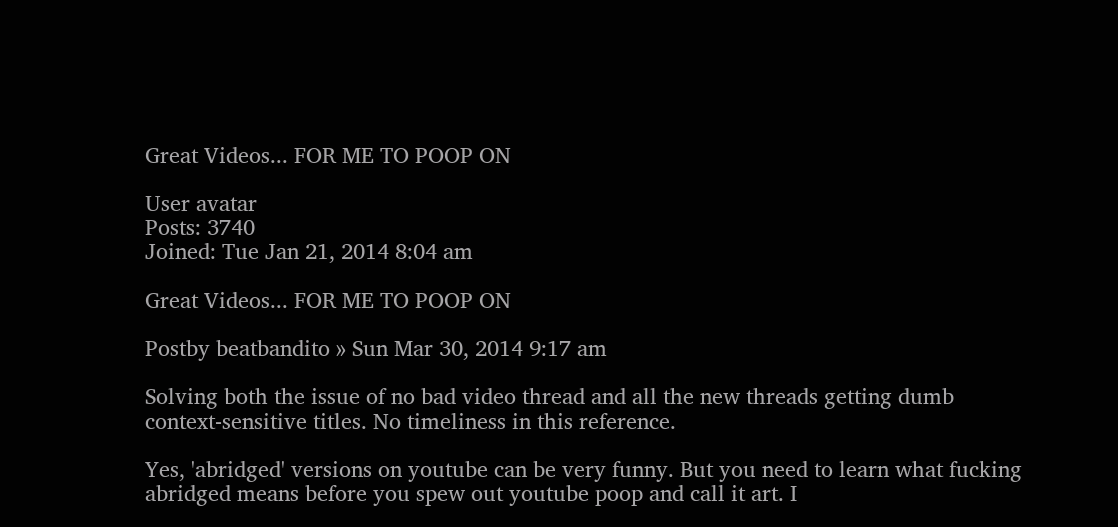Great Videos... FOR ME TO POOP ON

User avatar
Posts: 3740
Joined: Tue Jan 21, 2014 8:04 am

Great Videos... FOR ME TO POOP ON

Postby beatbandito » Sun Mar 30, 2014 9:17 am

Solving both the issue of no bad video thread and all the new threads getting dumb context-sensitive titles. No timeliness in this reference.

Yes, 'abridged' versions on youtube can be very funny. But you need to learn what fucking abridged means before you spew out youtube poop and call it art. I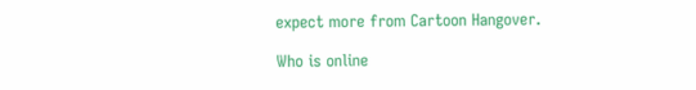expect more from Cartoon Hangover.

Who is online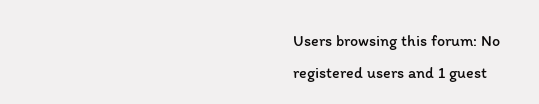Users browsing this forum: No registered users and 1 guest